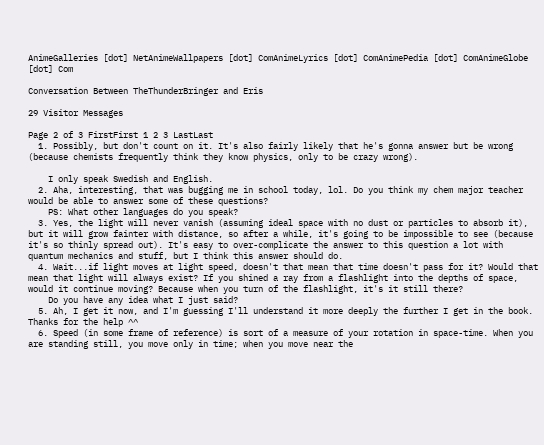AnimeGalleries [dot] NetAnimeWallpapers [dot] ComAnimeLyrics [dot] ComAnimePedia [dot] ComAnimeGlobe [dot] Com

Conversation Between TheThunderBringer and Eris

29 Visitor Messages

Page 2 of 3 FirstFirst 1 2 3 LastLast
  1. Possibly, but don't count on it. It's also fairly likely that he's gonna answer but be wrong (because chemists frequently think they know physics, only to be crazy wrong).

    I only speak Swedish and English.
  2. Aha, interesting, that was bugging me in school today, lol. Do you think my chem major teacher would be able to answer some of these questions?
    PS: What other languages do you speak?
  3. Yes, the light will never vanish (assuming ideal space with no dust or particles to absorb it), but it will grow fainter with distance, so after a while, it's going to be impossible to see (because it's so thinly spread out). It's easy to over-complicate the answer to this question a lot with quantum mechanics and stuff, but I think this answer should do.
  4. Wait...if light moves at light speed, doesn't that mean that time doesn't pass for it? Would that mean that light will always exist? If you shined a ray from a flashlight into the depths of space, would it continue moving? Because when you turn of the flashlight, it's it still there?
    Do you have any idea what I just said?
  5. Ah, I get it now, and I'm guessing I'll understand it more deeply the further I get in the book. Thanks for the help ^^
  6. Speed (in some frame of reference) is sort of a measure of your rotation in space-time. When you are standing still, you move only in time; when you move near the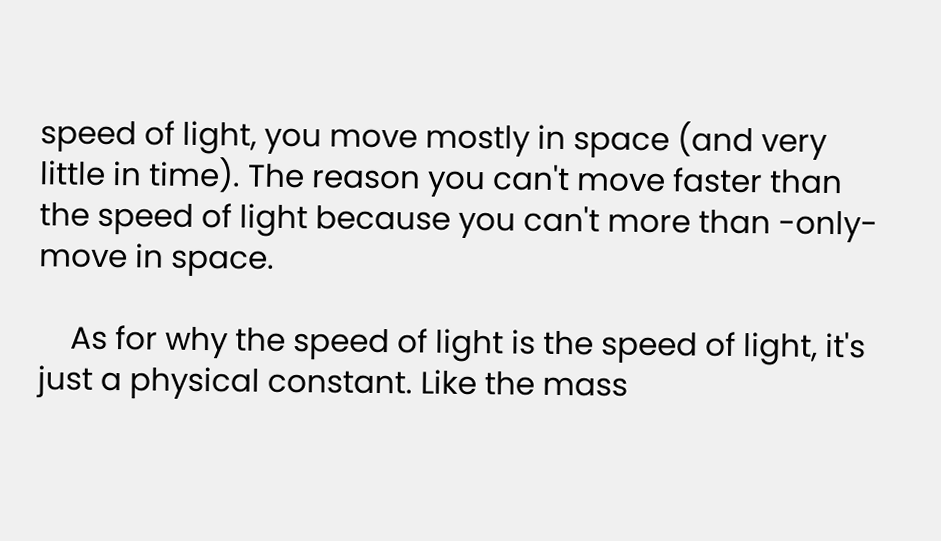speed of light, you move mostly in space (and very little in time). The reason you can't move faster than the speed of light because you can't more than -only- move in space.

    As for why the speed of light is the speed of light, it's just a physical constant. Like the mass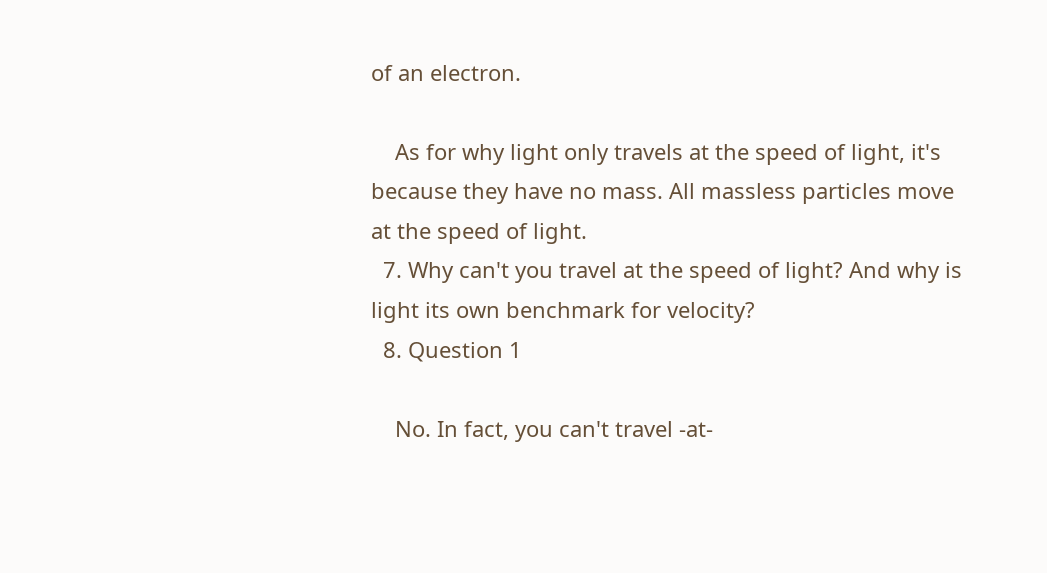of an electron.

    As for why light only travels at the speed of light, it's because they have no mass. All massless particles move at the speed of light.
  7. Why can't you travel at the speed of light? And why is light its own benchmark for velocity?
  8. Question 1

    No. In fact, you can't travel -at-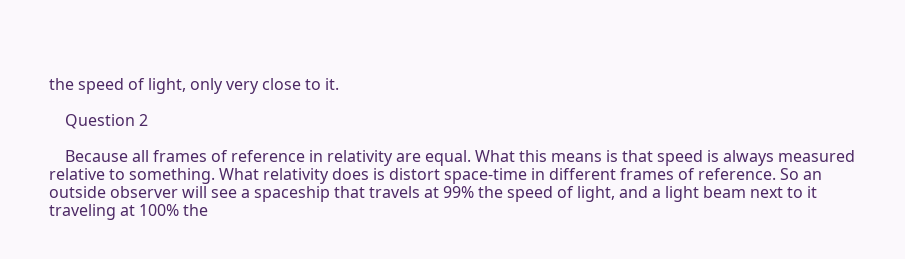the speed of light, only very close to it.

    Question 2

    Because all frames of reference in relativity are equal. What this means is that speed is always measured relative to something. What relativity does is distort space-time in different frames of reference. So an outside observer will see a spaceship that travels at 99% the speed of light, and a light beam next to it traveling at 100% the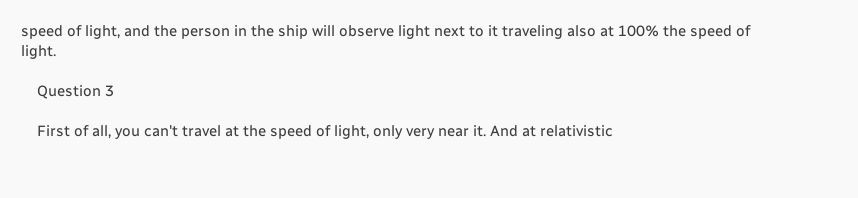speed of light, and the person in the ship will observe light next to it traveling also at 100% the speed of light.

    Question 3

    First of all, you can't travel at the speed of light, only very near it. And at relativistic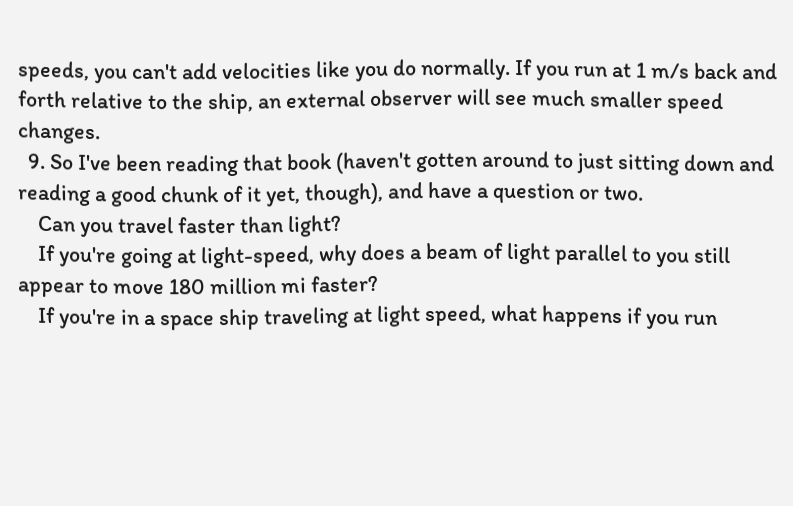speeds, you can't add velocities like you do normally. If you run at 1 m/s back and forth relative to the ship, an external observer will see much smaller speed changes.
  9. So I've been reading that book (haven't gotten around to just sitting down and reading a good chunk of it yet, though), and have a question or two.
    Can you travel faster than light?
    If you're going at light-speed, why does a beam of light parallel to you still appear to move 180 million mi faster?
    If you're in a space ship traveling at light speed, what happens if you run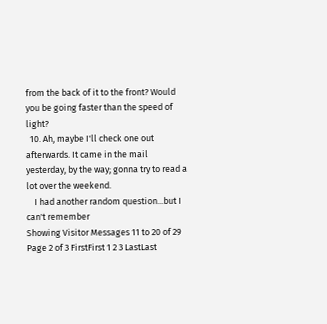from the back of it to the front? Would you be going faster than the speed of light?
  10. Ah, maybe I'll check one out afterwards. It came in the mail yesterday, by the way; gonna try to read a lot over the weekend.
    I had another random question...but I can't remember
Showing Visitor Messages 11 to 20 of 29
Page 2 of 3 FirstFirst 1 2 3 LastLast